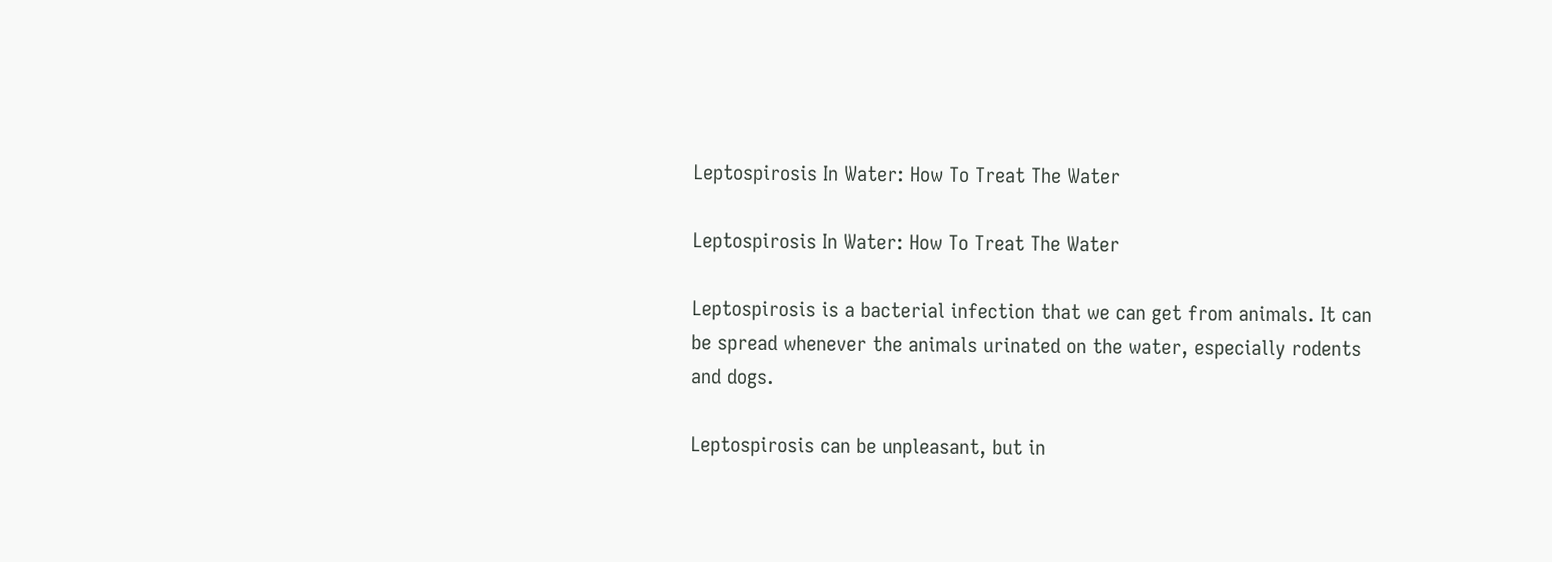Leptospirosis In Water: How To Treat The Water

Leptospirosis In Water: How To Treat The Water

Leptospirosis is a bacterial infection that we can get from animals. It can be spread whenever the animals urinated on the water, especially rodents and dogs.

Leptospirosis can be unpleasant, but in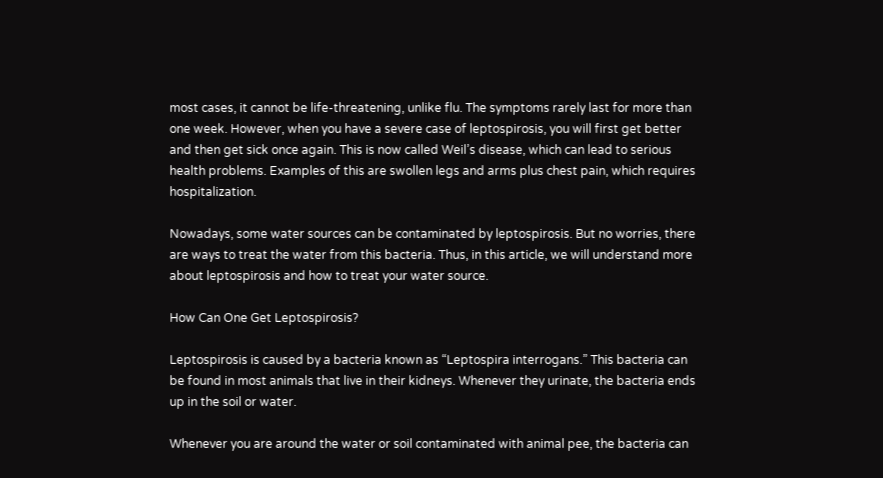most cases, it cannot be life-threatening, unlike flu. The symptoms rarely last for more than one week. However, when you have a severe case of leptospirosis, you will first get better and then get sick once again. This is now called Weil’s disease, which can lead to serious health problems. Examples of this are swollen legs and arms plus chest pain, which requires hospitalization.

Nowadays, some water sources can be contaminated by leptospirosis. But no worries, there are ways to treat the water from this bacteria. Thus, in this article, we will understand more about leptospirosis and how to treat your water source.

How Can One Get Leptospirosis?

Leptospirosis is caused by a bacteria known as “Leptospira interrogans.” This bacteria can be found in most animals that live in their kidneys. Whenever they urinate, the bacteria ends up in the soil or water.

Whenever you are around the water or soil contaminated with animal pee, the bacteria can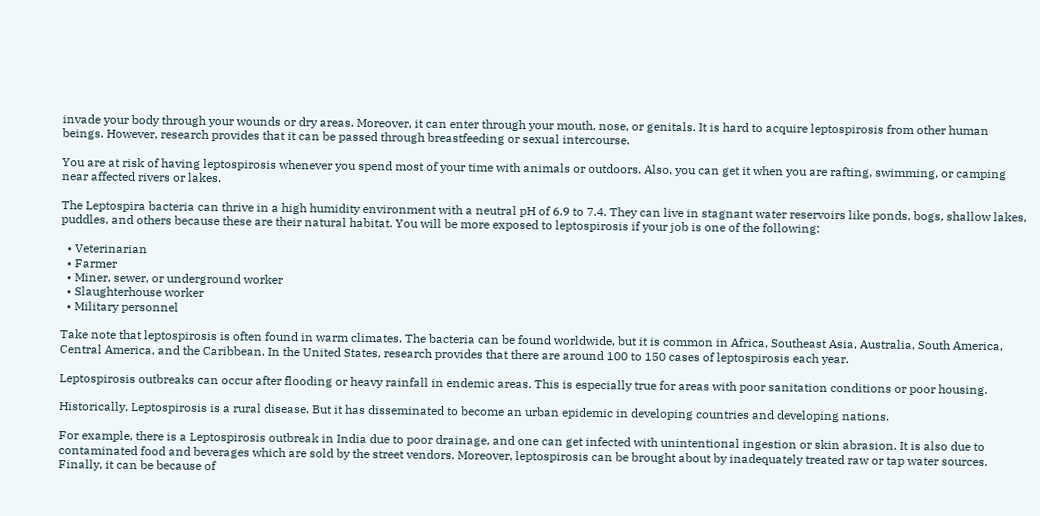invade your body through your wounds or dry areas. Moreover, it can enter through your mouth, nose, or genitals. It is hard to acquire leptospirosis from other human beings. However, research provides that it can be passed through breastfeeding or sexual intercourse.

You are at risk of having leptospirosis whenever you spend most of your time with animals or outdoors. Also, you can get it when you are rafting, swimming, or camping near affected rivers or lakes.

The Leptospira bacteria can thrive in a high humidity environment with a neutral pH of 6.9 to 7.4. They can live in stagnant water reservoirs like ponds, bogs, shallow lakes, puddles, and others because these are their natural habitat. You will be more exposed to leptospirosis if your job is one of the following:

  • Veterinarian
  • Farmer
  • Miner, sewer, or underground worker
  • Slaughterhouse worker
  • Military personnel

Take note that leptospirosis is often found in warm climates. The bacteria can be found worldwide, but it is common in Africa, Southeast Asia, Australia, South America, Central America, and the Caribbean. In the United States, research provides that there are around 100 to 150 cases of leptospirosis each year.

Leptospirosis outbreaks can occur after flooding or heavy rainfall in endemic areas. This is especially true for areas with poor sanitation conditions or poor housing.

Historically, Leptospirosis is a rural disease. But it has disseminated to become an urban epidemic in developing countries and developing nations.

For example, there is a Leptospirosis outbreak in India due to poor drainage, and one can get infected with unintentional ingestion or skin abrasion. It is also due to contaminated food and beverages which are sold by the street vendors. Moreover, leptospirosis can be brought about by inadequately treated raw or tap water sources. Finally, it can be because of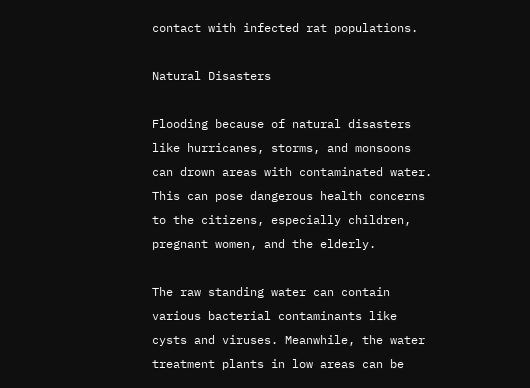contact with infected rat populations.

Natural Disasters

Flooding because of natural disasters like hurricanes, storms, and monsoons can drown areas with contaminated water. This can pose dangerous health concerns to the citizens, especially children, pregnant women, and the elderly.

The raw standing water can contain various bacterial contaminants like cysts and viruses. Meanwhile, the water treatment plants in low areas can be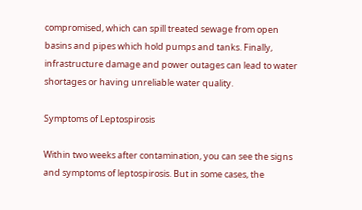compromised, which can spill treated sewage from open basins and pipes which hold pumps and tanks. Finally, infrastructure damage and power outages can lead to water shortages or having unreliable water quality.

Symptoms of Leptospirosis

Within two weeks after contamination, you can see the signs and symptoms of leptospirosis. But in some cases, the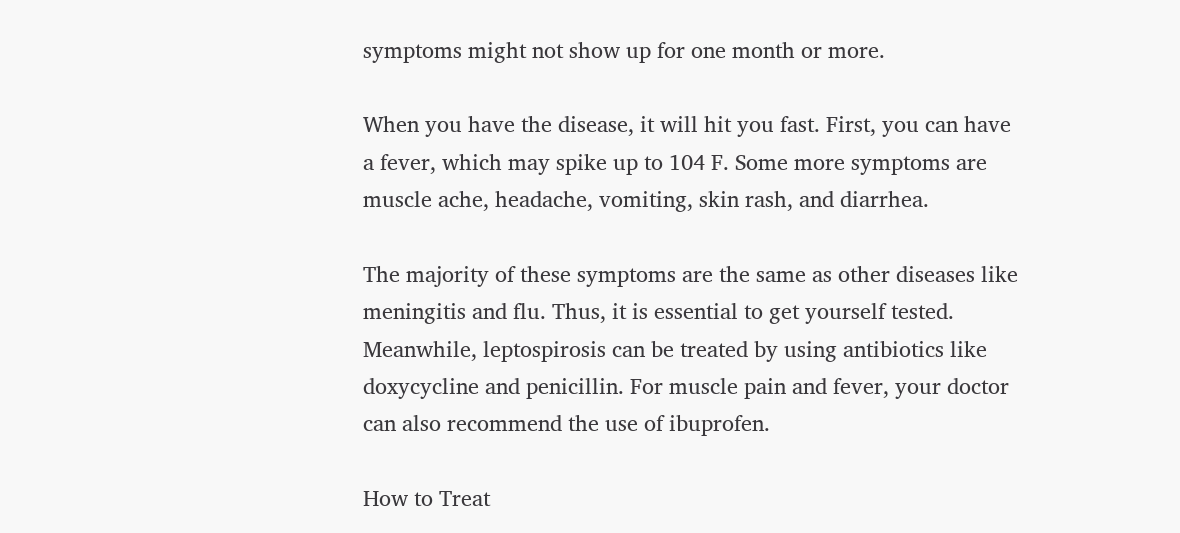symptoms might not show up for one month or more.

When you have the disease, it will hit you fast. First, you can have a fever, which may spike up to 104 F. Some more symptoms are muscle ache, headache, vomiting, skin rash, and diarrhea.

The majority of these symptoms are the same as other diseases like meningitis and flu. Thus, it is essential to get yourself tested. Meanwhile, leptospirosis can be treated by using antibiotics like doxycycline and penicillin. For muscle pain and fever, your doctor can also recommend the use of ibuprofen.

How to Treat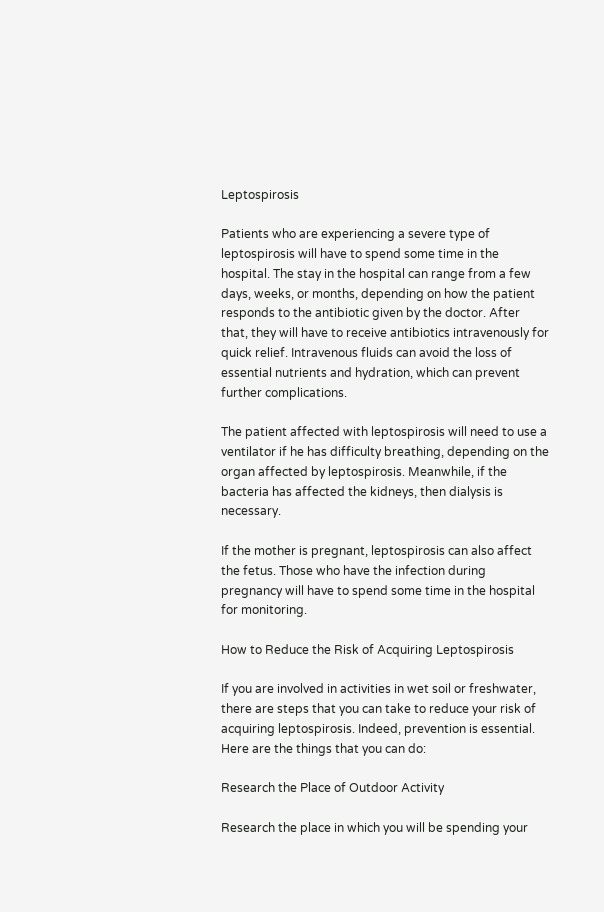Leptospirosis

Patients who are experiencing a severe type of leptospirosis will have to spend some time in the hospital. The stay in the hospital can range from a few days, weeks, or months, depending on how the patient responds to the antibiotic given by the doctor. After that, they will have to receive antibiotics intravenously for quick relief. Intravenous fluids can avoid the loss of essential nutrients and hydration, which can prevent further complications.

The patient affected with leptospirosis will need to use a ventilator if he has difficulty breathing, depending on the organ affected by leptospirosis. Meanwhile, if the bacteria has affected the kidneys, then dialysis is necessary.

If the mother is pregnant, leptospirosis can also affect the fetus. Those who have the infection during pregnancy will have to spend some time in the hospital for monitoring.

How to Reduce the Risk of Acquiring Leptospirosis

If you are involved in activities in wet soil or freshwater, there are steps that you can take to reduce your risk of acquiring leptospirosis. Indeed, prevention is essential. Here are the things that you can do:

Research the Place of Outdoor Activity

Research the place in which you will be spending your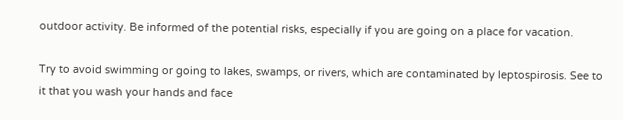outdoor activity. Be informed of the potential risks, especially if you are going on a place for vacation.

Try to avoid swimming or going to lakes, swamps, or rivers, which are contaminated by leptospirosis. See to it that you wash your hands and face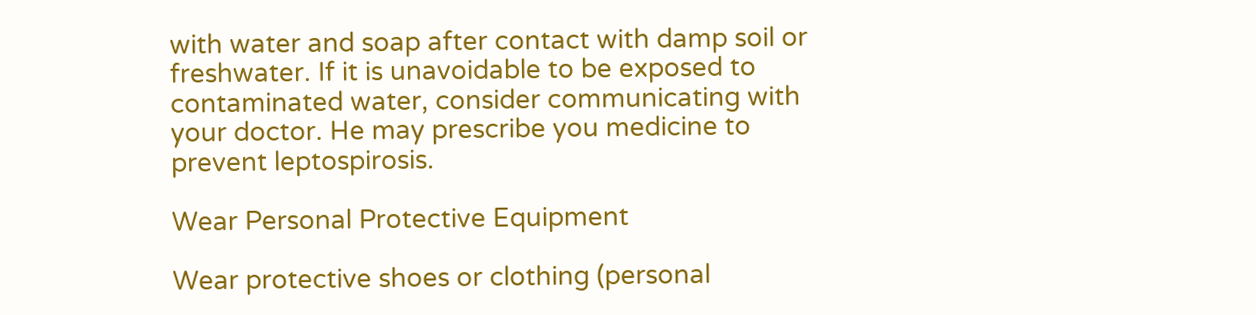with water and soap after contact with damp soil or freshwater. If it is unavoidable to be exposed to contaminated water, consider communicating with your doctor. He may prescribe you medicine to prevent leptospirosis.

Wear Personal Protective Equipment

Wear protective shoes or clothing (personal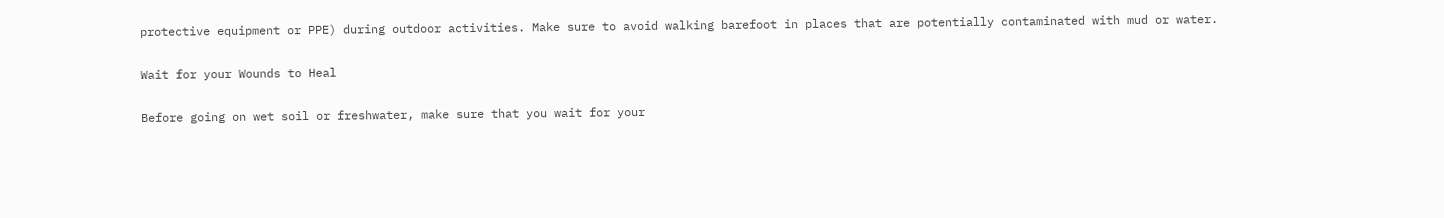protective equipment or PPE) during outdoor activities. Make sure to avoid walking barefoot in places that are potentially contaminated with mud or water.

Wait for your Wounds to Heal

Before going on wet soil or freshwater, make sure that you wait for your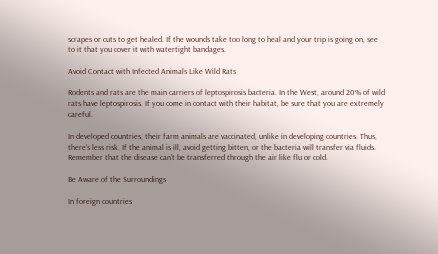scrapes or cuts to get healed. If the wounds take too long to heal and your trip is going on, see to it that you cover it with watertight bandages.

Avoid Contact with Infected Animals Like Wild Rats

Rodents and rats are the main carriers of leptospirosis bacteria. In the West, around 20% of wild rats have leptospirosis. If you come in contact with their habitat, be sure that you are extremely careful.

In developed countries, their farm animals are vaccinated, unlike in developing countries. Thus, there’s less risk. If the animal is ill, avoid getting bitten, or the bacteria will transfer via fluids. Remember that the disease can’t be transferred through the air like flu or cold.

Be Aware of the Surroundings

In foreign countries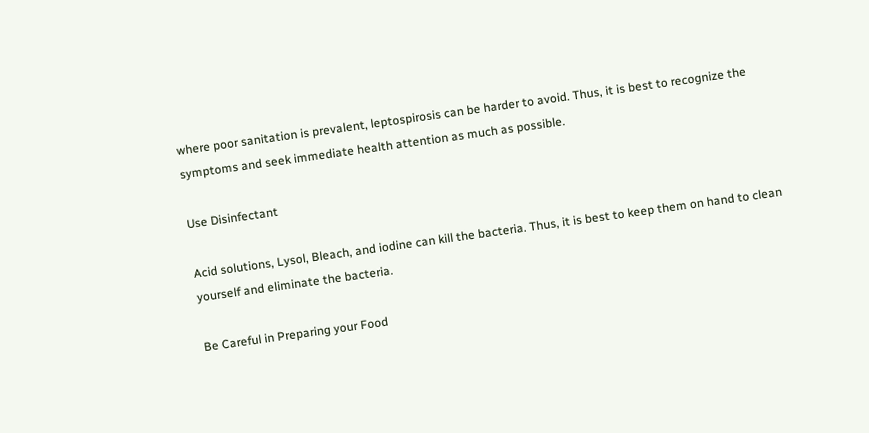where poor sanitation is prevalent, leptospirosis can be harder to avoid. Thus, it is best to recognize the symptoms and seek immediate health attention as much as possible.

Use Disinfectant

Acid solutions, Lysol, Bleach, and iodine can kill the bacteria. Thus, it is best to keep them on hand to clean yourself and eliminate the bacteria.

Be Careful in Preparing your Food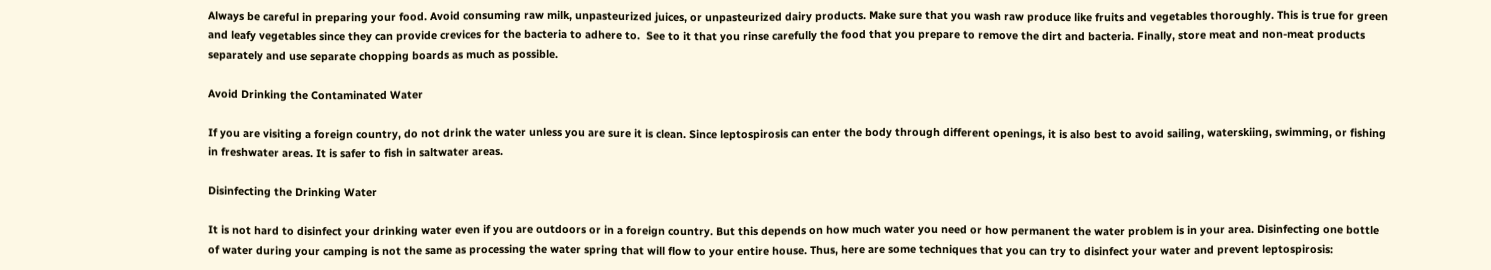Always be careful in preparing your food. Avoid consuming raw milk, unpasteurized juices, or unpasteurized dairy products. Make sure that you wash raw produce like fruits and vegetables thoroughly. This is true for green and leafy vegetables since they can provide crevices for the bacteria to adhere to.  See to it that you rinse carefully the food that you prepare to remove the dirt and bacteria. Finally, store meat and non-meat products separately and use separate chopping boards as much as possible.

Avoid Drinking the Contaminated Water

If you are visiting a foreign country, do not drink the water unless you are sure it is clean. Since leptospirosis can enter the body through different openings, it is also best to avoid sailing, waterskiing, swimming, or fishing in freshwater areas. It is safer to fish in saltwater areas.

Disinfecting the Drinking Water

It is not hard to disinfect your drinking water even if you are outdoors or in a foreign country. But this depends on how much water you need or how permanent the water problem is in your area. Disinfecting one bottle of water during your camping is not the same as processing the water spring that will flow to your entire house. Thus, here are some techniques that you can try to disinfect your water and prevent leptospirosis: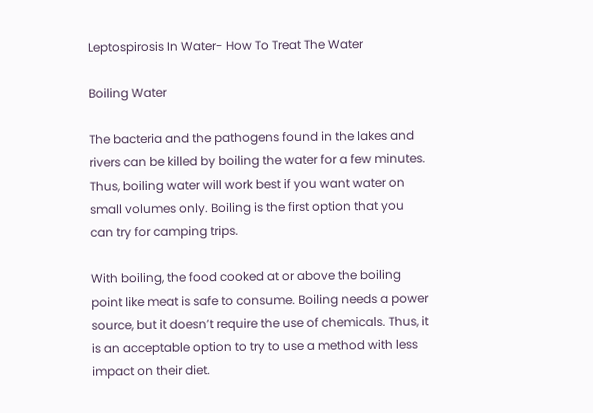Leptospirosis In Water- How To Treat The Water

Boiling Water

The bacteria and the pathogens found in the lakes and rivers can be killed by boiling the water for a few minutes. Thus, boiling water will work best if you want water on small volumes only. Boiling is the first option that you can try for camping trips.

With boiling, the food cooked at or above the boiling point like meat is safe to consume. Boiling needs a power source, but it doesn’t require the use of chemicals. Thus, it is an acceptable option to try to use a method with less impact on their diet.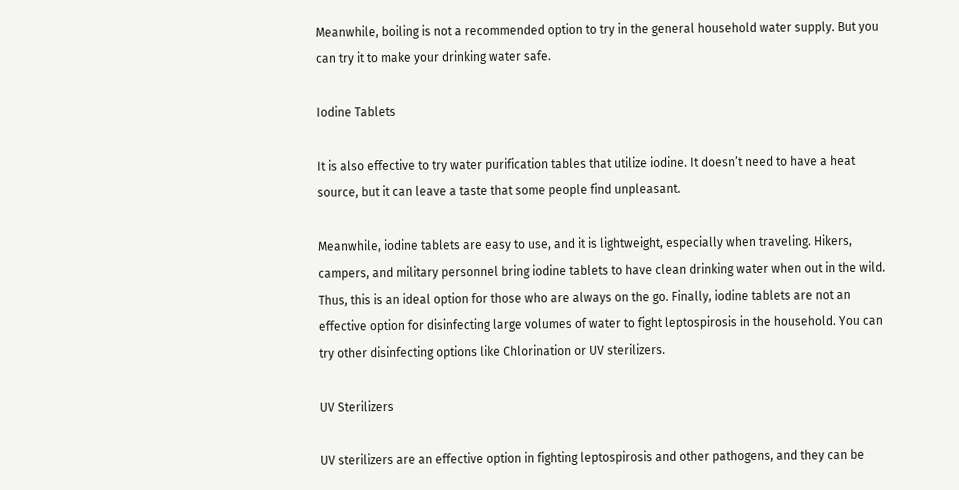Meanwhile, boiling is not a recommended option to try in the general household water supply. But you can try it to make your drinking water safe.

Iodine Tablets

It is also effective to try water purification tables that utilize iodine. It doesn’t need to have a heat source, but it can leave a taste that some people find unpleasant.

Meanwhile, iodine tablets are easy to use, and it is lightweight, especially when traveling. Hikers, campers, and military personnel bring iodine tablets to have clean drinking water when out in the wild. Thus, this is an ideal option for those who are always on the go. Finally, iodine tablets are not an effective option for disinfecting large volumes of water to fight leptospirosis in the household. You can try other disinfecting options like Chlorination or UV sterilizers.

UV Sterilizers

UV sterilizers are an effective option in fighting leptospirosis and other pathogens, and they can be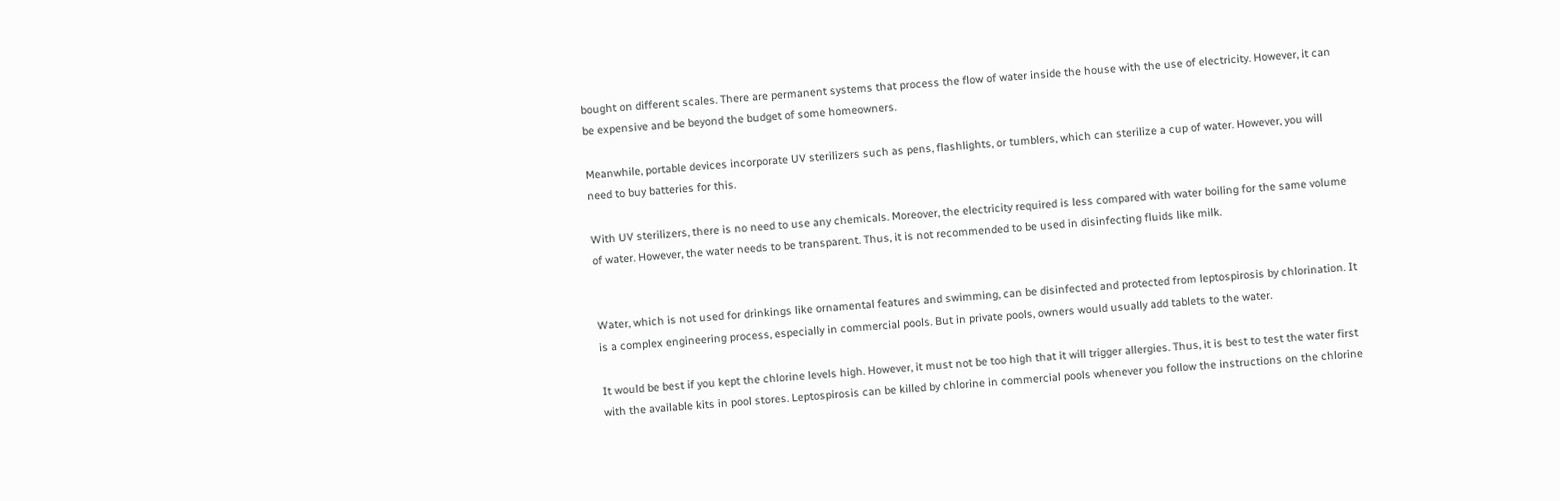bought on different scales. There are permanent systems that process the flow of water inside the house with the use of electricity. However, it can be expensive and be beyond the budget of some homeowners.

Meanwhile, portable devices incorporate UV sterilizers such as pens, flashlights, or tumblers, which can sterilize a cup of water. However, you will need to buy batteries for this.

With UV sterilizers, there is no need to use any chemicals. Moreover, the electricity required is less compared with water boiling for the same volume of water. However, the water needs to be transparent. Thus, it is not recommended to be used in disinfecting fluids like milk.


Water, which is not used for drinkings like ornamental features and swimming, can be disinfected and protected from leptospirosis by chlorination. It is a complex engineering process, especially in commercial pools. But in private pools, owners would usually add tablets to the water.

It would be best if you kept the chlorine levels high. However, it must not be too high that it will trigger allergies. Thus, it is best to test the water first with the available kits in pool stores. Leptospirosis can be killed by chlorine in commercial pools whenever you follow the instructions on the chlorine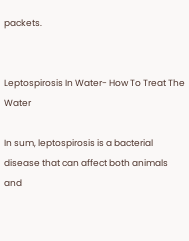packets.


Leptospirosis In Water- How To Treat The Water

In sum, leptospirosis is a bacterial disease that can affect both animals and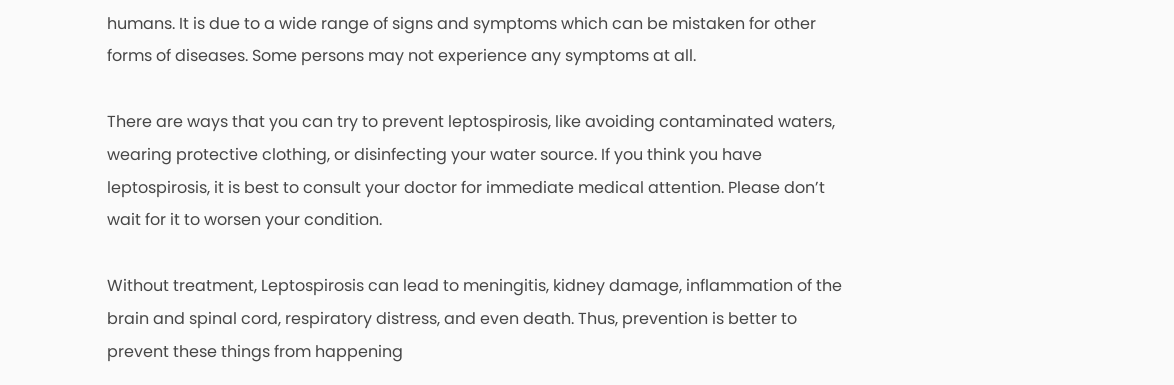humans. It is due to a wide range of signs and symptoms which can be mistaken for other forms of diseases. Some persons may not experience any symptoms at all.

There are ways that you can try to prevent leptospirosis, like avoiding contaminated waters, wearing protective clothing, or disinfecting your water source. If you think you have leptospirosis, it is best to consult your doctor for immediate medical attention. Please don’t wait for it to worsen your condition.

Without treatment, Leptospirosis can lead to meningitis, kidney damage, inflammation of the brain and spinal cord, respiratory distress, and even death. Thus, prevention is better to prevent these things from happening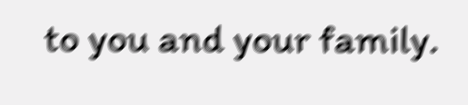to you and your family.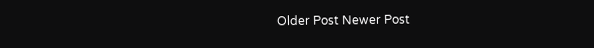Older Post Newer Post